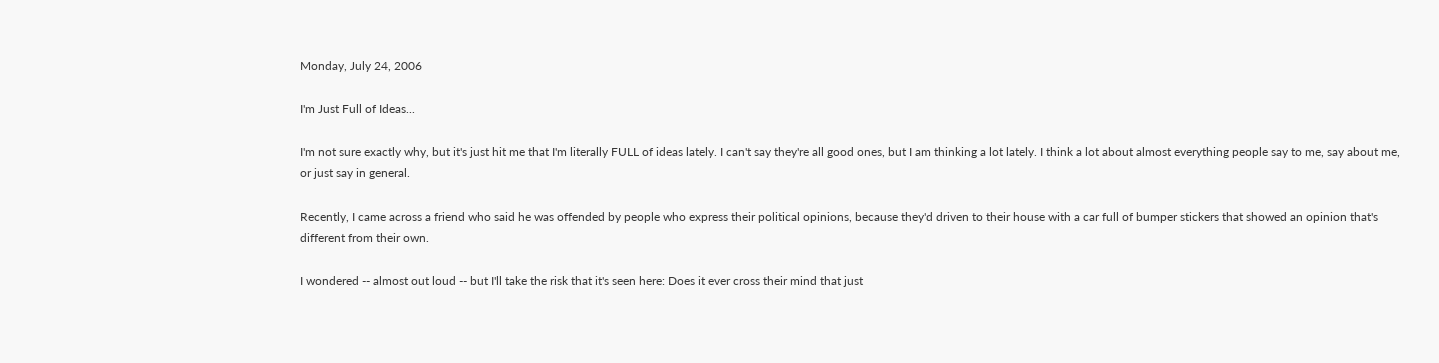Monday, July 24, 2006

I'm Just Full of Ideas...

I'm not sure exactly why, but it's just hit me that I'm literally FULL of ideas lately. I can't say they're all good ones, but I am thinking a lot lately. I think a lot about almost everything people say to me, say about me, or just say in general.

Recently, I came across a friend who said he was offended by people who express their political opinions, because they'd driven to their house with a car full of bumper stickers that showed an opinion that's different from their own.

I wondered -- almost out loud -- but I'll take the risk that it's seen here: Does it ever cross their mind that just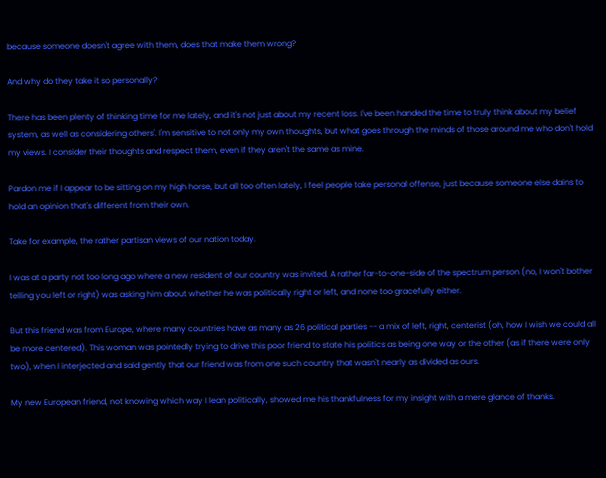because someone doesn't agree with them, does that make them wrong?

And why do they take it so personally?

There has been plenty of thinking time for me lately, and it's not just about my recent loss. I've been handed the time to truly think about my belief system, as well as considering others'. I'm sensitive to not only my own thoughts, but what goes through the minds of those around me who don't hold my views. I consider their thoughts and respect them, even if they aren't the same as mine.

Pardon me if I appear to be sitting on my high horse, but all too often lately, I feel people take personal offense, just because someone else dains to hold an opinion that's different from their own.

Take for example, the rather partisan views of our nation today.

I was at a party not too long ago where a new resident of our country was invited. A rather far-to-one-side of the spectrum person (no, I won't bother telling you left or right) was asking him about whether he was politically right or left, and none too gracefully either.

But this friend was from Europe, where many countries have as many as 26 political parties -- a mix of left, right, centerist (oh, how I wish we could all be more centered). This woman was pointedly trying to drive this poor friend to state his politics as being one way or the other (as if there were only two), when I interjected and said gently that our friend was from one such country that wasn't nearly as divided as ours.

My new European friend, not knowing which way I lean politically, showed me his thankfulness for my insight with a mere glance of thanks.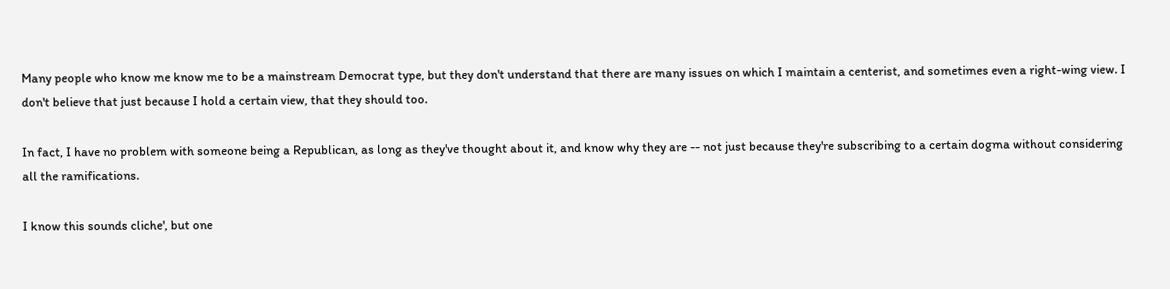Many people who know me know me to be a mainstream Democrat type, but they don't understand that there are many issues on which I maintain a centerist, and sometimes even a right-wing view. I don't believe that just because I hold a certain view, that they should too.

In fact, I have no problem with someone being a Republican, as long as they've thought about it, and know why they are -- not just because they're subscribing to a certain dogma without considering all the ramifications.

I know this sounds cliche', but one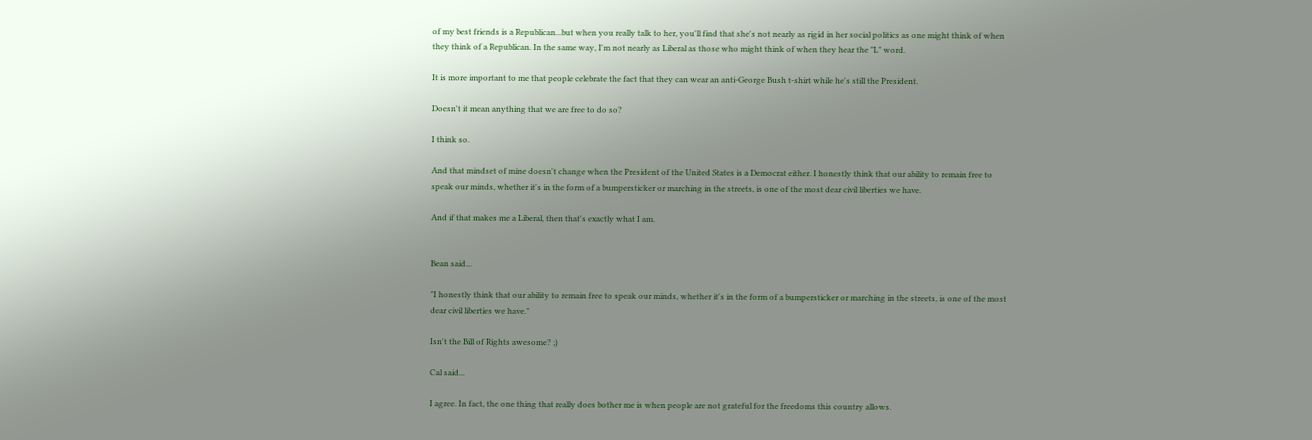of my best friends is a Republican...but when you really talk to her, you'll find that she's not nearly as rigid in her social politics as one might think of when they think of a Republican. In the same way, I'm not nearly as Liberal as those who might think of when they hear the "L" word.

It is more important to me that people celebrate the fact that they can wear an anti-George Bush t-shirt while he's still the President.

Doesn't it mean anything that we are free to do so?

I think so.

And that mindset of mine doesn't change when the President of the United States is a Democrat either. I honestly think that our ability to remain free to speak our minds, whether it's in the form of a bumpersticker or marching in the streets, is one of the most dear civil liberties we have.

And if that makes me a Liberal, then that's exactly what I am.


Bean said...

"I honestly think that our ability to remain free to speak our minds, whether it's in the form of a bumpersticker or marching in the streets, is one of the most dear civil liberties we have."

Isn't the Bill of Rights awesome? ;)

Cal said...

I agree. In fact, the one thing that really does bother me is when people are not grateful for the freedoms this country allows.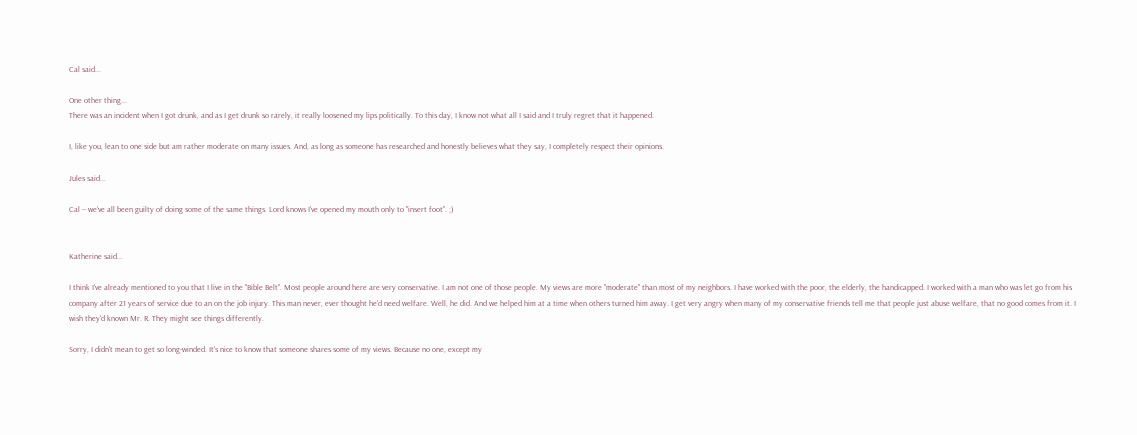Cal said...

One other thing...
There was an incident when I got drunk, and as I get drunk so rarely, it really loosened my lips politically. To this day, I know not what all I said and I truly regret that it happened.

I, like you, lean to one side but am rather moderate on many issues. And, as long as someone has researched and honestly believes what they say, I completely respect their opinions.

Jules said...

Cal -- we've all been guilty of doing some of the same things. Lord knows I've opened my mouth only to "insert foot". ;)


Katherine said...

I think I've already mentioned to you that I live in the "Bible Belt". Most people around here are very conservative. I am not one of those people. My views are more "moderate" than most of my neighbors. I have worked with the poor, the elderly, the handicapped. I worked with a man who was let go from his company after 21 years of service due to an on the job injury. This man never, ever thought he'd need welfare. Well, he did. And we helped him at a time when others turned him away. I get very angry when many of my conservative friends tell me that people just abuse welfare, that no good comes from it. I wish they'd known Mr. R. They might see things differently.

Sorry, I didn't mean to get so long-winded. It's nice to know that someone shares some of my views. Because no one, except my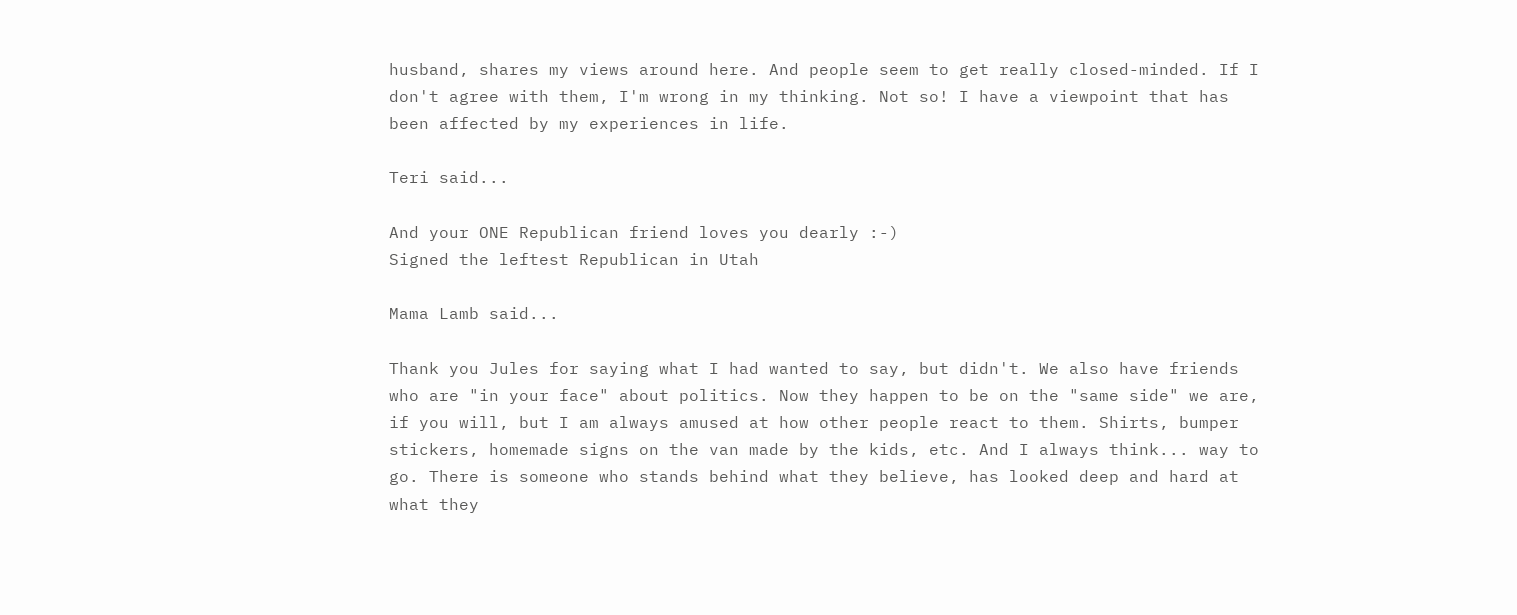husband, shares my views around here. And people seem to get really closed-minded. If I don't agree with them, I'm wrong in my thinking. Not so! I have a viewpoint that has been affected by my experiences in life.

Teri said...

And your ONE Republican friend loves you dearly :-)
Signed the leftest Republican in Utah

Mama Lamb said...

Thank you Jules for saying what I had wanted to say, but didn't. We also have friends who are "in your face" about politics. Now they happen to be on the "same side" we are, if you will, but I am always amused at how other people react to them. Shirts, bumper stickers, homemade signs on the van made by the kids, etc. And I always think... way to go. There is someone who stands behind what they believe, has looked deep and hard at what they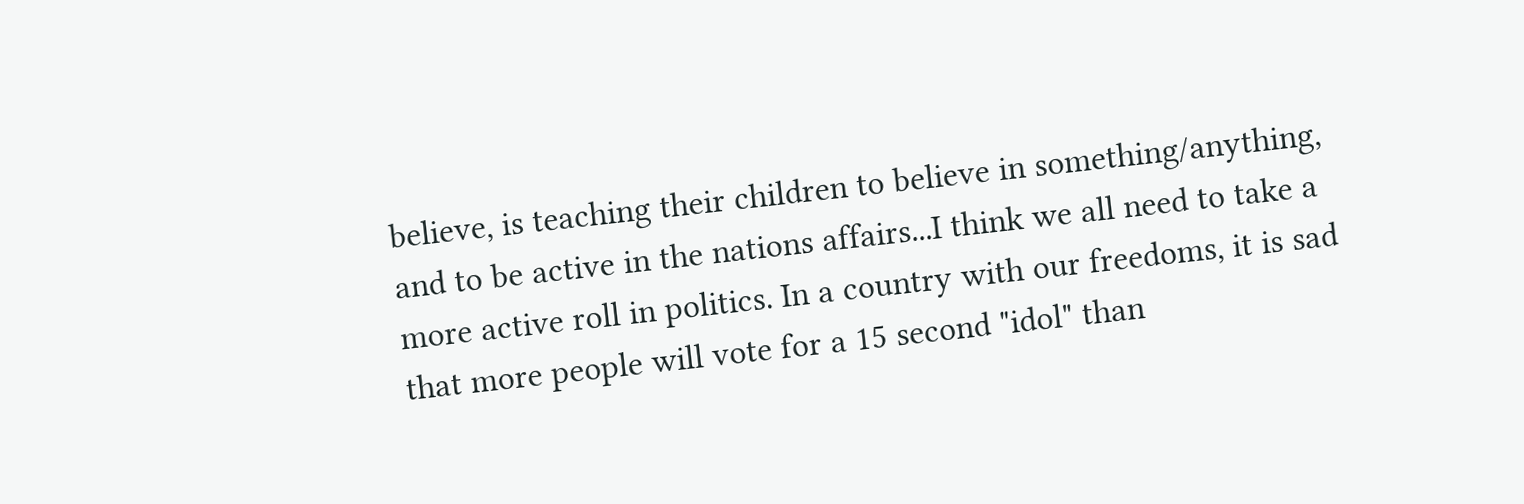believe, is teaching their children to believe in something/anything, and to be active in the nations affairs...I think we all need to take a more active roll in politics. In a country with our freedoms, it is sad that more people will vote for a 15 second "idol" than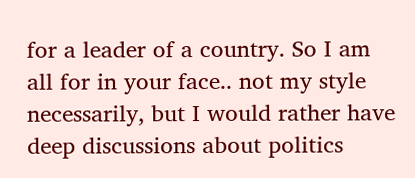for a leader of a country. So I am all for in your face.. not my style necessarily, but I would rather have deep discussions about politics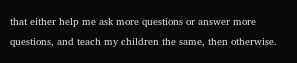that either help me ask more questions or answer more questions, and teach my children the same, then otherwise.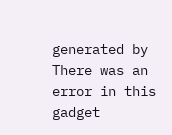generated by
There was an error in this gadget